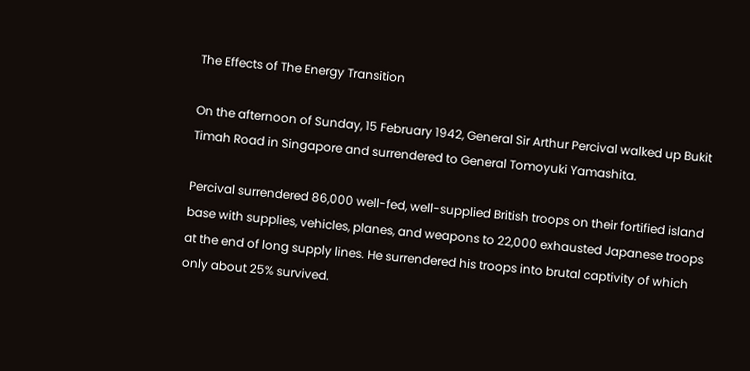The Effects of The Energy Transition

On the afternoon of Sunday, 15 February 1942, General Sir Arthur Percival walked up Bukit Timah Road in Singapore and surrendered to General Tomoyuki Yamashita.

Percival surrendered 86,000 well-fed, well-supplied British troops on their fortified island base with supplies, vehicles, planes, and weapons to 22,000 exhausted Japanese troops at the end of long supply lines. He surrendered his troops into brutal captivity of which only about 25% survived.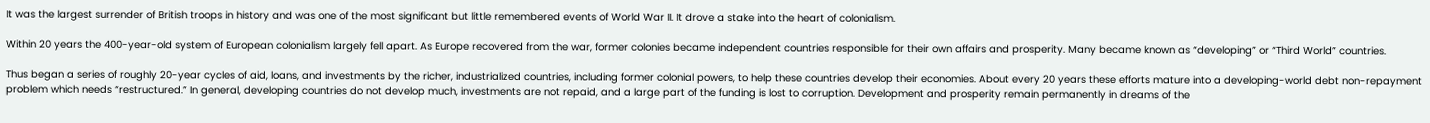It was the largest surrender of British troops in history and was one of the most significant but little remembered events of World War II. It drove a stake into the heart of colonialism.

Within 20 years the 400-year-old system of European colonialism largely fell apart. As Europe recovered from the war, former colonies became independent countries responsible for their own affairs and prosperity. Many became known as “developing” or “Third World” countries.

Thus began a series of roughly 20-year cycles of aid, loans, and investments by the richer, industrialized countries, including former colonial powers, to help these countries develop their economies. About every 20 years these efforts mature into a developing-world debt non-repayment problem which needs “restructured.” In general, developing countries do not develop much, investments are not repaid, and a large part of the funding is lost to corruption. Development and prosperity remain permanently in dreams of the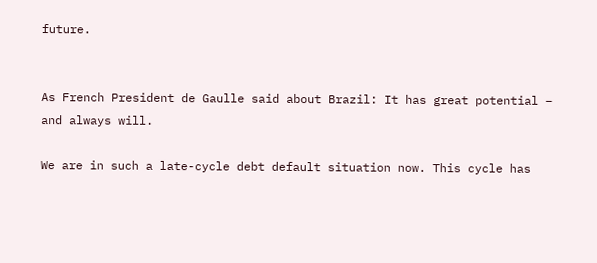future.


As French President de Gaulle said about Brazil: It has great potential – and always will.

We are in such a late-cycle debt default situation now. This cycle has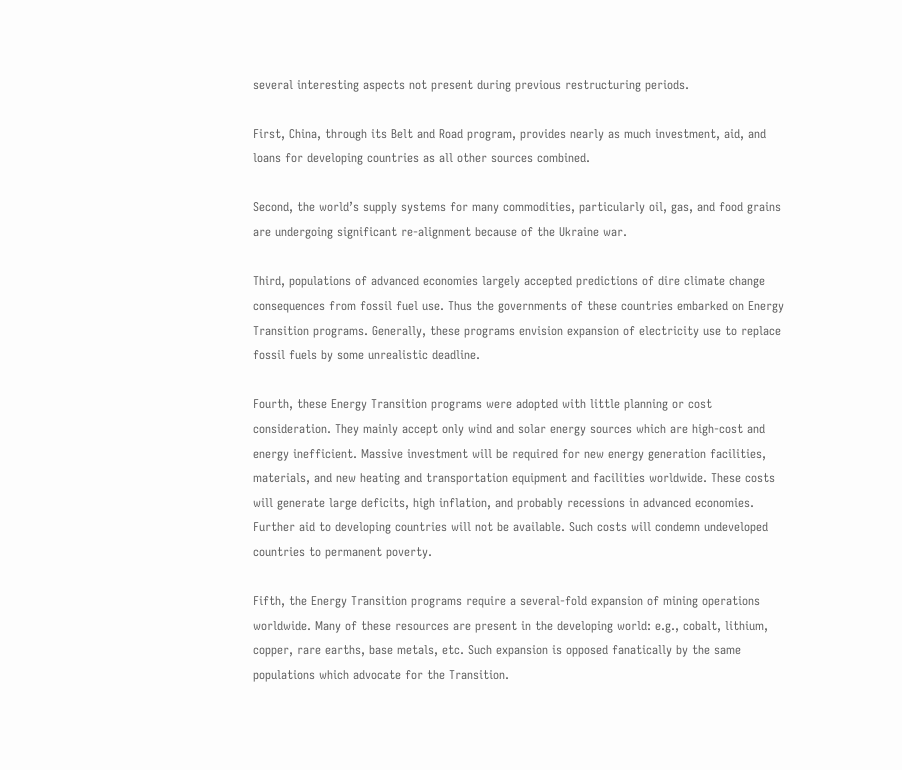several interesting aspects not present during previous restructuring periods.

First, China, through its Belt and Road program, provides nearly as much investment, aid, and loans for developing countries as all other sources combined.

Second, the world’s supply systems for many commodities, particularly oil, gas, and food grains are undergoing significant re-alignment because of the Ukraine war.

Third, populations of advanced economies largely accepted predictions of dire climate change consequences from fossil fuel use. Thus the governments of these countries embarked on Energy Transition programs. Generally, these programs envision expansion of electricity use to replace fossil fuels by some unrealistic deadline.

Fourth, these Energy Transition programs were adopted with little planning or cost consideration. They mainly accept only wind and solar energy sources which are high-cost and energy inefficient. Massive investment will be required for new energy generation facilities, materials, and new heating and transportation equipment and facilities worldwide. These costs will generate large deficits, high inflation, and probably recessions in advanced economies.  Further aid to developing countries will not be available. Such costs will condemn undeveloped countries to permanent poverty.

Fifth, the Energy Transition programs require a several-fold expansion of mining operations worldwide. Many of these resources are present in the developing world: e.g., cobalt, lithium, copper, rare earths, base metals, etc. Such expansion is opposed fanatically by the same populations which advocate for the Transition.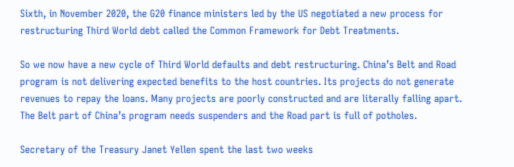Sixth, in November 2020, the G20 finance ministers led by the US negotiated a new process for restructuring Third World debt called the Common Framework for Debt Treatments.

So we now have a new cycle of Third World defaults and debt restructuring. China’s Belt and Road program is not delivering expected benefits to the host countries. Its projects do not generate revenues to repay the loans. Many projects are poorly constructed and are literally falling apart. The Belt part of China’s program needs suspenders and the Road part is full of potholes.

Secretary of the Treasury Janet Yellen spent the last two weeks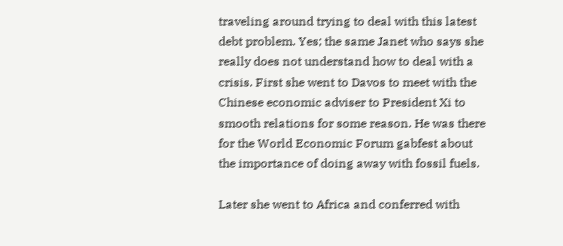traveling around trying to deal with this latest debt problem. Yes; the same Janet who says she really does not understand how to deal with a crisis. First she went to Davos to meet with the Chinese economic adviser to President Xi to smooth relations for some reason. He was there for the World Economic Forum gabfest about the importance of doing away with fossil fuels.

Later she went to Africa and conferred with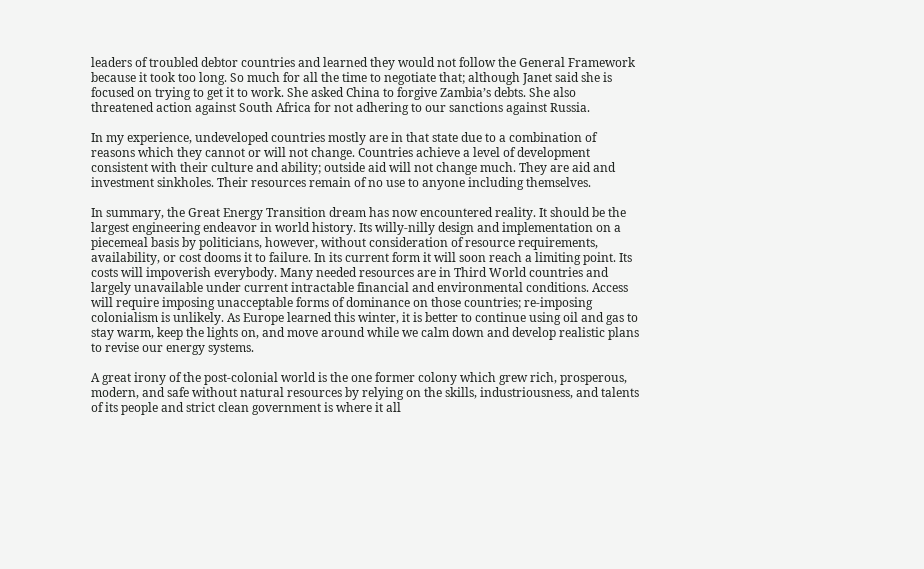leaders of troubled debtor countries and learned they would not follow the General Framework because it took too long. So much for all the time to negotiate that; although Janet said she is focused on trying to get it to work. She asked China to forgive Zambia’s debts. She also threatened action against South Africa for not adhering to our sanctions against Russia.

In my experience, undeveloped countries mostly are in that state due to a combination of reasons which they cannot or will not change. Countries achieve a level of development consistent with their culture and ability; outside aid will not change much. They are aid and investment sinkholes. Their resources remain of no use to anyone including themselves.

In summary, the Great Energy Transition dream has now encountered reality. It should be the largest engineering endeavor in world history. Its willy-nilly design and implementation on a piecemeal basis by politicians, however, without consideration of resource requirements, availability, or cost dooms it to failure. In its current form it will soon reach a limiting point. Its costs will impoverish everybody. Many needed resources are in Third World countries and largely unavailable under current intractable financial and environmental conditions. Access will require imposing unacceptable forms of dominance on those countries; re-imposing colonialism is unlikely. As Europe learned this winter, it is better to continue using oil and gas to stay warm, keep the lights on, and move around while we calm down and develop realistic plans to revise our energy systems.

A great irony of the post-colonial world is the one former colony which grew rich, prosperous, modern, and safe without natural resources by relying on the skills, industriousness, and talents of its people and strict clean government is where it all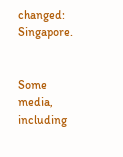changed: Singapore.


Some media, including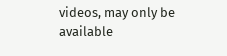videos, may only be available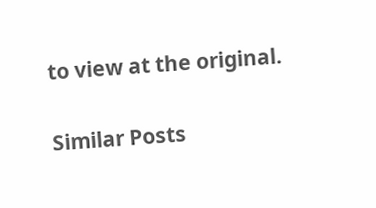to view at the original.

Similar Posts